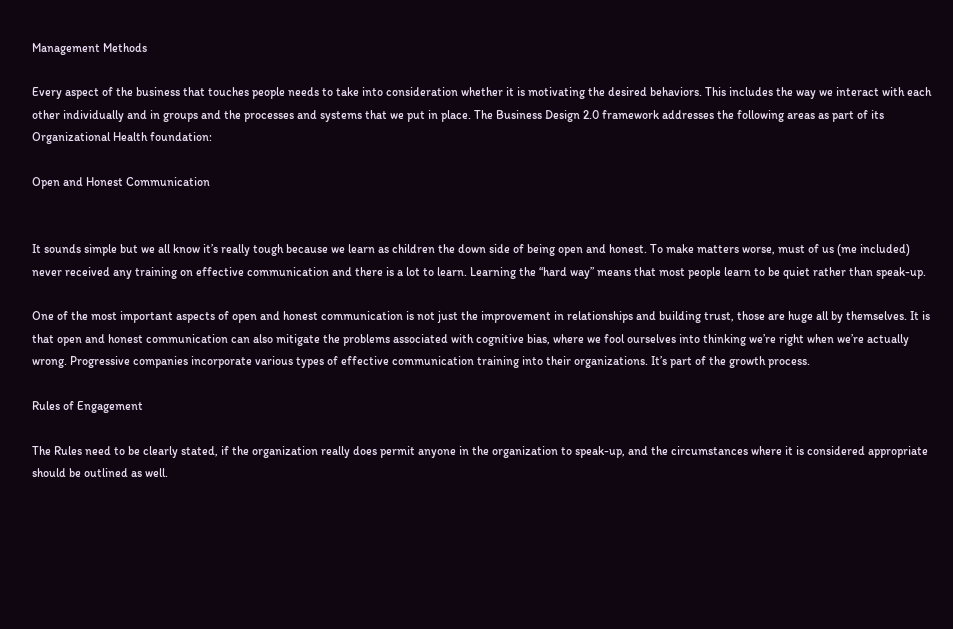Management Methods

Every aspect of the business that touches people needs to take into consideration whether it is motivating the desired behaviors. This includes the way we interact with each other individually and in groups and the processes and systems that we put in place. The Business Design 2.0 framework addresses the following areas as part of its Organizational Health foundation:

Open and Honest Communication


It sounds simple but we all know it’s really tough because we learn as children the down side of being open and honest. To make matters worse, must of us (me included) never received any training on effective communication and there is a lot to learn. Learning the “hard way” means that most people learn to be quiet rather than speak-up.

One of the most important aspects of open and honest communication is not just the improvement in relationships and building trust, those are huge all by themselves. It is that open and honest communication can also mitigate the problems associated with cognitive bias, where we fool ourselves into thinking we’re right when we’re actually wrong. Progressive companies incorporate various types of effective communication training into their organizations. It’s part of the growth process.

Rules of Engagement

The Rules need to be clearly stated, if the organization really does permit anyone in the organization to speak-up, and the circumstances where it is considered appropriate should be outlined as well.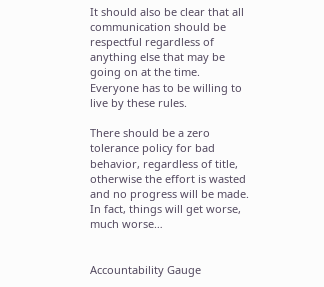It should also be clear that all communication should be respectful regardless of anything else that may be going on at the time. Everyone has to be willing to live by these rules.

There should be a zero tolerance policy for bad behavior, regardless of title, otherwise the effort is wasted and no progress will be made. In fact, things will get worse, much worse…


Accountability Gauge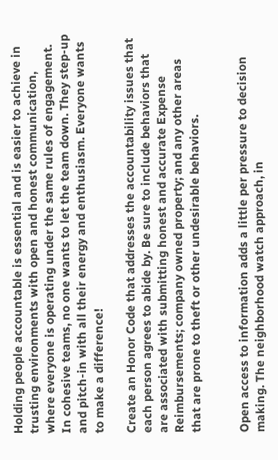Holding people accountable is essential and is easier to achieve in trusting environments with open and honest communication, where everyone is operating under the same rules of engagement. In cohesive teams, no one wants to let the team down. They step-up and pitch-in with all their energy and enthusiasm. Everyone wants to make a difference!

Create an Honor Code that addresses the accountability issues that each person agrees to abide by. Be sure to include behaviors that are associated with submitting honest and accurate Expense Reimbursements; company owned property; and any other areas that are prone to theft or other undesirable behaviors.


Open access to information adds a little per pressure to decision making. The neighborhood watch approach, in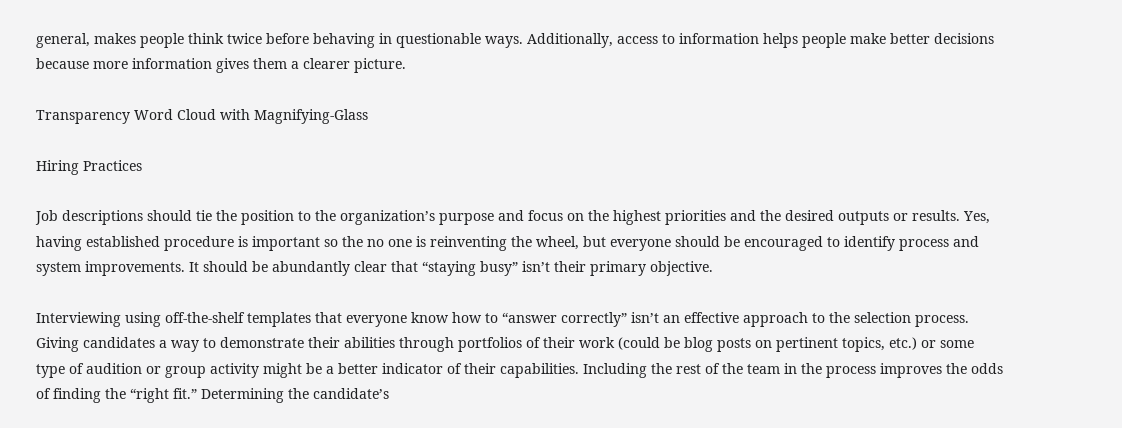general, makes people think twice before behaving in questionable ways. Additionally, access to information helps people make better decisions because more information gives them a clearer picture.

Transparency Word Cloud with Magnifying-Glass

Hiring Practices

Job descriptions should tie the position to the organization’s purpose and focus on the highest priorities and the desired outputs or results. Yes, having established procedure is important so the no one is reinventing the wheel, but everyone should be encouraged to identify process and system improvements. It should be abundantly clear that “staying busy” isn’t their primary objective.

Interviewing using off-the-shelf templates that everyone know how to “answer correctly” isn’t an effective approach to the selection process. Giving candidates a way to demonstrate their abilities through portfolios of their work (could be blog posts on pertinent topics, etc.) or some type of audition or group activity might be a better indicator of their capabilities. Including the rest of the team in the process improves the odds of finding the “right fit.” Determining the candidate’s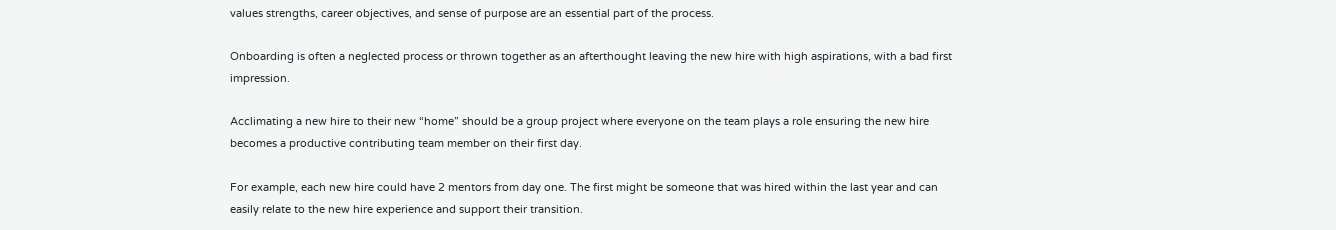values strengths, career objectives, and sense of purpose are an essential part of the process.

Onboarding is often a neglected process or thrown together as an afterthought leaving the new hire with high aspirations, with a bad first impression.

Acclimating a new hire to their new “home” should be a group project where everyone on the team plays a role ensuring the new hire becomes a productive contributing team member on their first day.

For example, each new hire could have 2 mentors from day one. The first might be someone that was hired within the last year and can easily relate to the new hire experience and support their transition.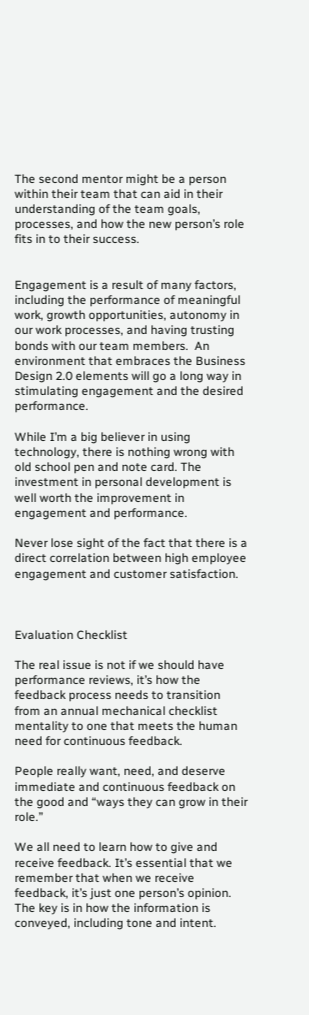The second mentor might be a person within their team that can aid in their understanding of the team goals, processes, and how the new person’s role fits in to their success.


Engagement is a result of many factors, including the performance of meaningful work, growth opportunities, autonomy in our work processes, and having trusting bonds with our team members.  An environment that embraces the Business Design 2.0 elements will go a long way in stimulating engagement and the desired performance.

While I’m a big believer in using technology, there is nothing wrong with old school pen and note card. The investment in personal development is well worth the improvement in engagement and performance.

Never lose sight of the fact that there is a direct correlation between high employee engagement and customer satisfaction.



Evaluation Checklist

The real issue is not if we should have performance reviews, it’s how the feedback process needs to transition from an annual mechanical checklist mentality to one that meets the human need for continuous feedback.

People really want, need, and deserve immediate and continuous feedback on the good and “ways they can grow in their role.”

We all need to learn how to give and receive feedback. It’s essential that we remember that when we receive feedback, it’s just one person’s opinion. The key is in how the information is conveyed, including tone and intent.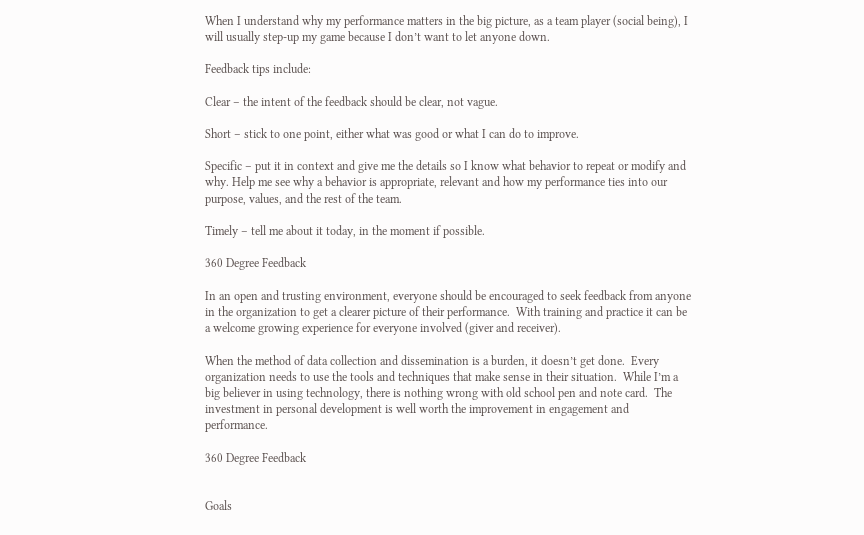When I understand why my performance matters in the big picture, as a team player (social being), I will usually step-up my game because I don’t want to let anyone down.

Feedback tips include:

Clear – the intent of the feedback should be clear, not vague.

Short – stick to one point, either what was good or what I can do to improve.

Specific – put it in context and give me the details so I know what behavior to repeat or modify and why. Help me see why a behavior is appropriate, relevant and how my performance ties into our purpose, values, and the rest of the team.

Timely – tell me about it today, in the moment if possible.

360 Degree Feedback

In an open and trusting environment, everyone should be encouraged to seek feedback from anyone in the organization to get a clearer picture of their performance.  With training and practice it can be a welcome growing experience for everyone involved (giver and receiver).

When the method of data collection and dissemination is a burden, it doesn’t get done.  Every organization needs to use the tools and techniques that make sense in their situation.  While I’m a big believer in using technology, there is nothing wrong with old school pen and note card.  The investment in personal development is well worth the improvement in engagement and performance.

360 Degree Feedback


Goals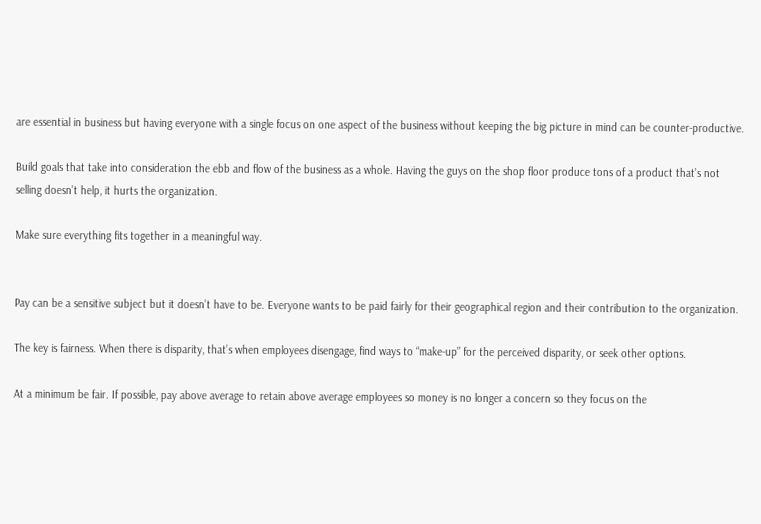are essential in business but having everyone with a single focus on one aspect of the business without keeping the big picture in mind can be counter-productive.

Build goals that take into consideration the ebb and flow of the business as a whole. Having the guys on the shop floor produce tons of a product that’s not selling doesn’t help, it hurts the organization.

Make sure everything fits together in a meaningful way.


Pay can be a sensitive subject but it doesn’t have to be. Everyone wants to be paid fairly for their geographical region and their contribution to the organization.

The key is fairness. When there is disparity, that’s when employees disengage, find ways to “make-up” for the perceived disparity, or seek other options.

At a minimum be fair. If possible, pay above average to retain above average employees so money is no longer a concern so they focus on the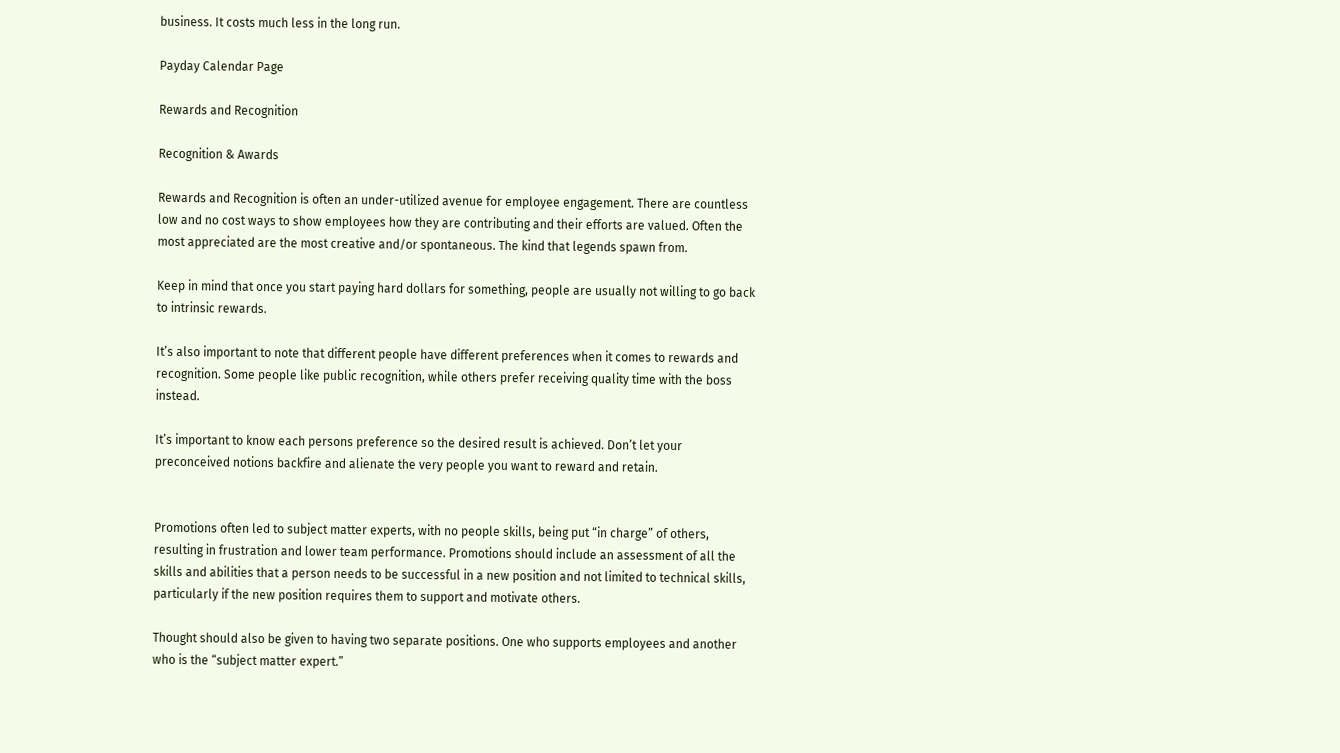business. It costs much less in the long run.

Payday Calendar Page

Rewards and Recognition

Recognition & Awards

Rewards and Recognition is often an under-utilized avenue for employee engagement. There are countless low and no cost ways to show employees how they are contributing and their efforts are valued. Often the most appreciated are the most creative and/or spontaneous. The kind that legends spawn from.

Keep in mind that once you start paying hard dollars for something, people are usually not willing to go back to intrinsic rewards.

It’s also important to note that different people have different preferences when it comes to rewards and recognition. Some people like public recognition, while others prefer receiving quality time with the boss instead.

It’s important to know each persons preference so the desired result is achieved. Don’t let your preconceived notions backfire and alienate the very people you want to reward and retain.


Promotions often led to subject matter experts, with no people skills, being put “in charge” of others, resulting in frustration and lower team performance. Promotions should include an assessment of all the skills and abilities that a person needs to be successful in a new position and not limited to technical skills, particularly if the new position requires them to support and motivate others.

Thought should also be given to having two separate positions. One who supports employees and another who is the “subject matter expert.”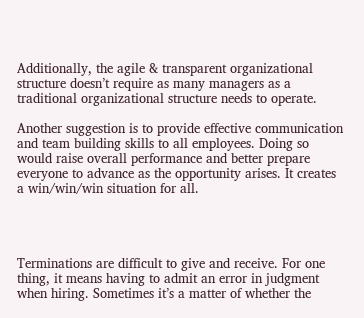Additionally, the agile & transparent organizational structure doesn’t require as many managers as a traditional organizational structure needs to operate.

Another suggestion is to provide effective communication and team building skills to all employees. Doing so would raise overall performance and better prepare everyone to advance as the opportunity arises. It creates a win/win/win situation for all.




Terminations are difficult to give and receive. For one thing, it means having to admit an error in judgment when hiring. Sometimes it’s a matter of whether the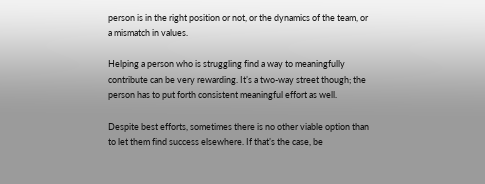person is in the right position or not, or the dynamics of the team, or a mismatch in values.

Helping a person who is struggling find a way to meaningfully contribute can be very rewarding. It’s a two-way street though; the person has to put forth consistent meaningful effort as well.

Despite best efforts, sometimes there is no other viable option than to let them find success elsewhere. If that’s the case, be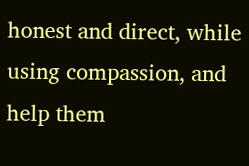honest and direct, while using compassion, and help them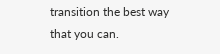transition the best way that you can.